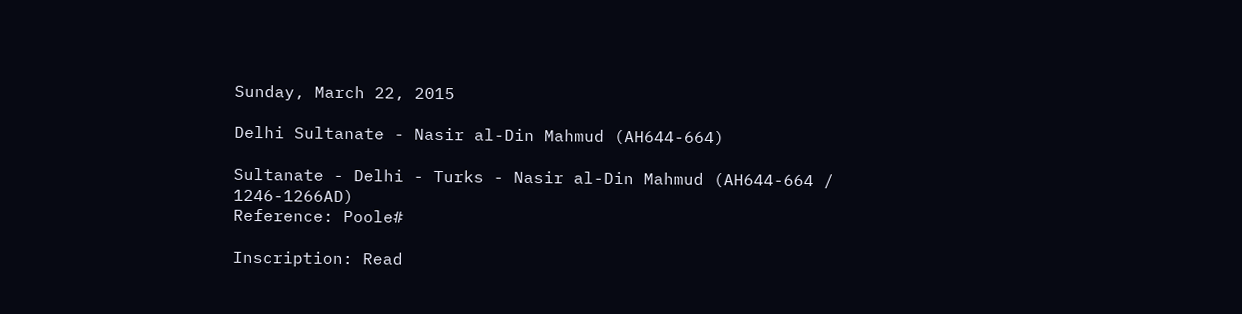Sunday, March 22, 2015

Delhi Sultanate - Nasir al-Din Mahmud (AH644-664)

Sultanate - Delhi - Turks - Nasir al-Din Mahmud (AH644-664 / 1246-1266AD)
Reference: Poole#

Inscription: Read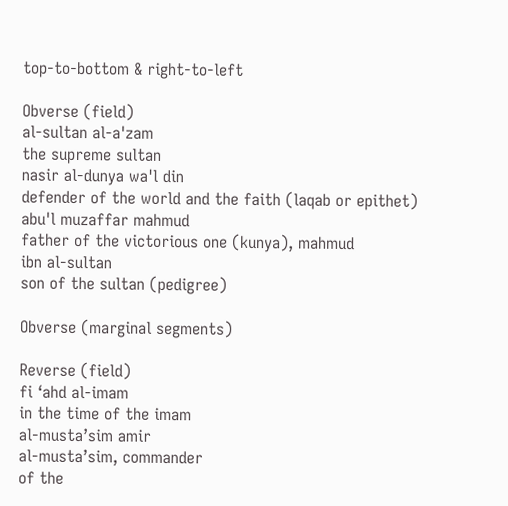top-to-bottom & right-to-left

Obverse (field)
al-sultan al-a'zam
the supreme sultan
nasir al-dunya wa'l din
defender of the world and the faith (laqab or epithet)
abu'l muzaffar mahmud
father of the victorious one (kunya), mahmud
ibn al-sultan
son of the sultan (pedigree)

Obverse (marginal segments)

Reverse (field)
fi ‘ahd al-imam
in the time of the imam
al-musta’sim amir
al-musta’sim, commander
of the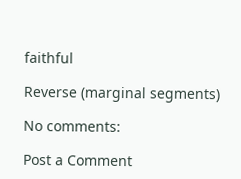faithful

Reverse (marginal segments)

No comments:

Post a Comment